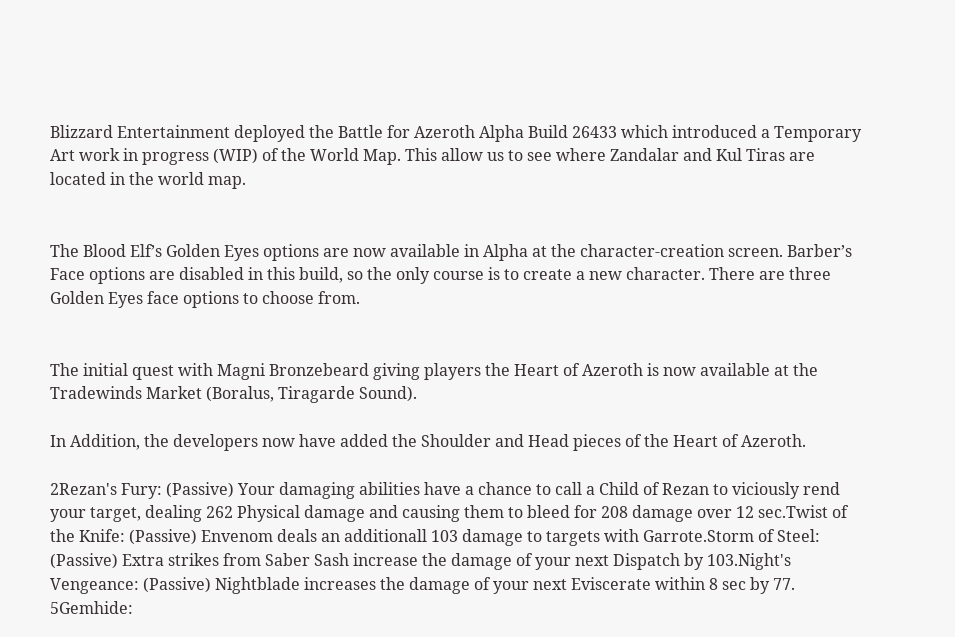Blizzard Entertainment deployed the Battle for Azeroth Alpha Build 26433 which introduced a Temporary Art work in progress (WIP) of the World Map. This allow us to see where Zandalar and Kul Tiras are located in the world map.


The Blood Elf’s Golden Eyes options are now available in Alpha at the character-creation screen. Barber’s Face options are disabled in this build, so the only course is to create a new character. There are three Golden Eyes face options to choose from.


The initial quest with Magni Bronzebeard giving players the Heart of Azeroth is now available at the Tradewinds Market (Boralus, Tiragarde Sound).

In Addition, the developers now have added the Shoulder and Head pieces of the Heart of Azeroth.

2Rezan's Fury: (Passive) Your damaging abilities have a chance to call a Child of Rezan to viciously rend your target, dealing 262 Physical damage and causing them to bleed for 208 damage over 12 sec.Twist of the Knife: (Passive) Envenom deals an additionall 103 damage to targets with Garrote.Storm of Steel: (Passive) Extra strikes from Saber Sash increase the damage of your next Dispatch by 103.Night's Vengeance: (Passive) Nightblade increases the damage of your next Eviscerate within 8 sec by 77.
5Gemhide: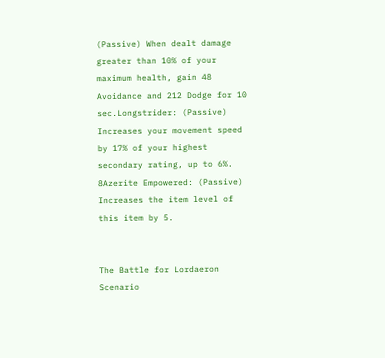(Passive) When dealt damage greater than 10% of your maximum health, gain 48 Avoidance and 212 Dodge for 10 sec.Longstrider: (Passive) Increases your movement speed by 17% of your highest secondary rating, up to 6%.
8Azerite Empowered: (Passive) Increases the item level of this item by 5.


The Battle for Lordaeron Scenario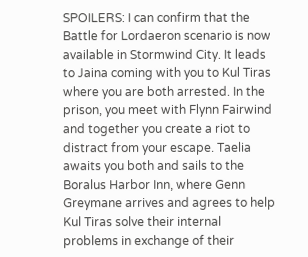SPOILERS: I can confirm that the Battle for Lordaeron scenario is now available in Stormwind City. It leads to Jaina coming with you to Kul Tiras where you are both arrested. In the prison, you meet with Flynn Fairwind and together you create a riot to distract from your escape. Taelia awaits you both and sails to the Boralus Harbor Inn, where Genn Greymane arrives and agrees to help Kul Tiras solve their internal problems in exchange of their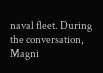naval fleet. During the conversation, Magni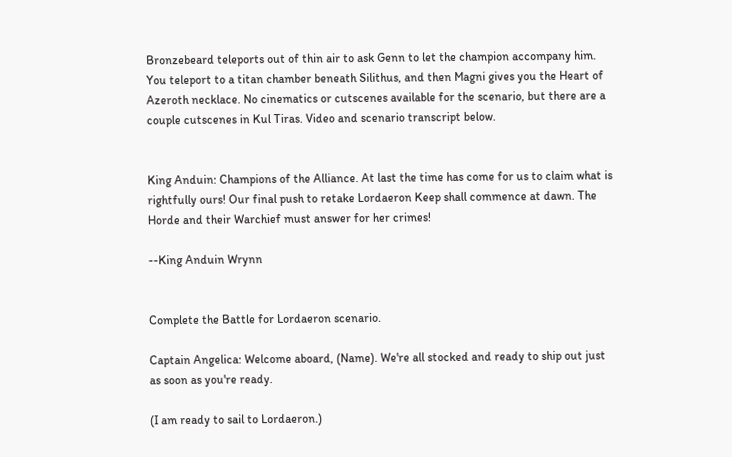Bronzebeard teleports out of thin air to ask Genn to let the champion accompany him. You teleport to a titan chamber beneath Silithus, and then Magni gives you the Heart of Azeroth necklace. No cinematics or cutscenes available for the scenario, but there are a couple cutscenes in Kul Tiras. Video and scenario transcript below.


King Anduin: Champions of the Alliance. At last the time has come for us to claim what is rightfully ours! Our final push to retake Lordaeron Keep shall commence at dawn. The Horde and their Warchief must answer for her crimes!

--King Anduin Wrynn


Complete the Battle for Lordaeron scenario.

Captain Angelica: Welcome aboard, (Name). We're all stocked and ready to ship out just as soon as you're ready.

(I am ready to sail to Lordaeron.)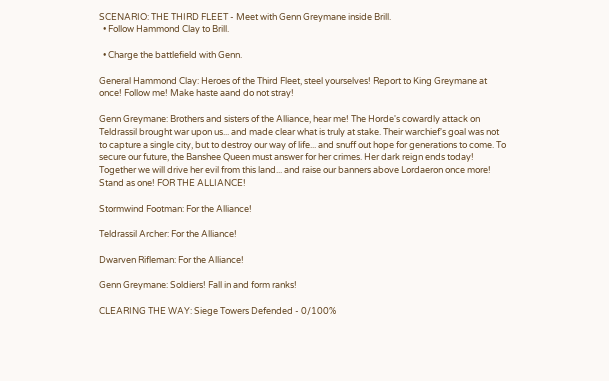SCENARIO: THE THIRD FLEET - Meet with Genn Greymane inside Brill.
  • Follow Hammond Clay to Brill.

  • Charge the battlefield with Genn.

General Hammond Clay: Heroes of the Third Fleet, steel yourselves! Report to King Greymane at once! Follow me! Make haste aand do not stray!

Genn Greymane: Brothers and sisters of the Alliance, hear me! The Horde's cowardly attack on Teldrassil brought war upon us... and made clear what is truly at stake. Their warchief's goal was not to capture a single city, but to destroy our way of life... and snuff out hope for generations to come. To secure our future, the Banshee Queen must answer for her crimes. Her dark reign ends today! Together we will drive her evil from this land... and raise our banners above Lordaeron once more! Stand as one! FOR THE ALLIANCE!

Stormwind Footman: For the Alliance!

Teldrassil Archer: For the Alliance!

Dwarven Rifleman: For the Alliance!

Genn Greymane: Soldiers! Fall in and form ranks!

CLEARING THE WAY: Siege Towers Defended - 0/100%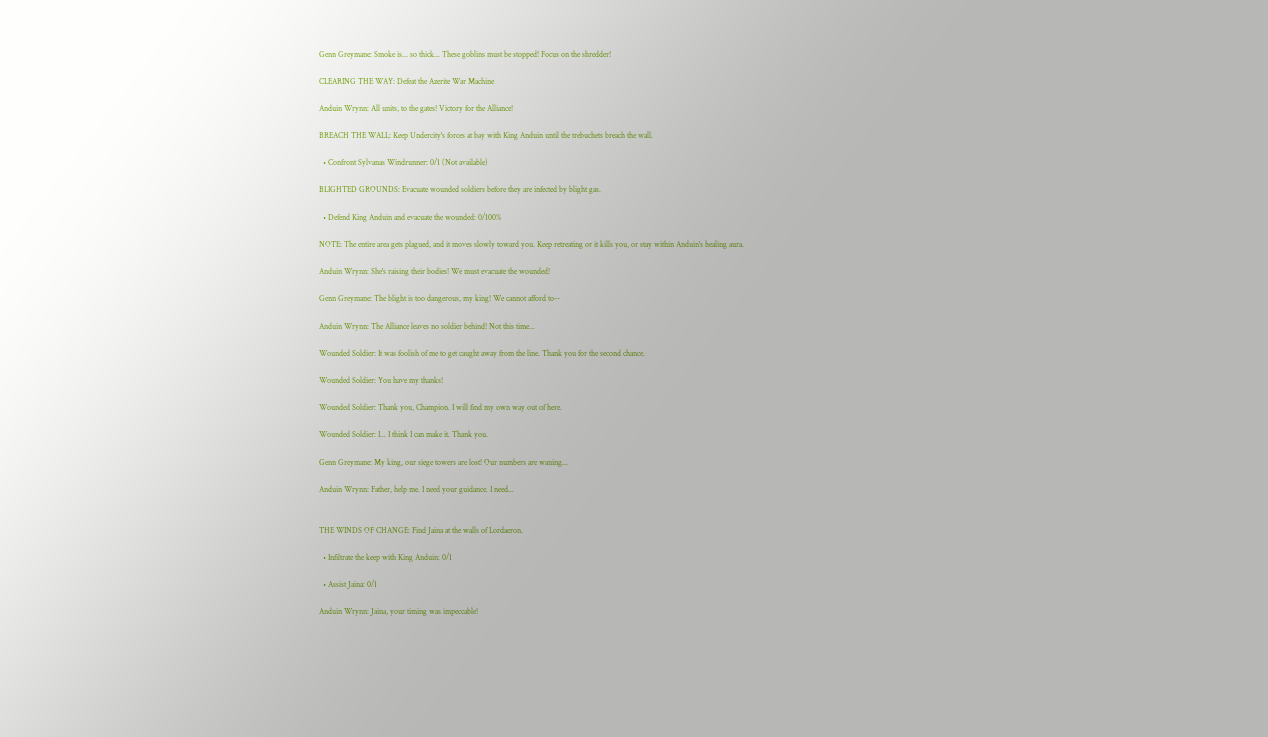Genn Greymane: Smoke is... so thick... These goblins must be stopped! Focus on the shredder!

CLEARING THE WAY: Defeat the Azerite War Machine

Anduin Wrynn: All units, to the gates! Victory for the Alliance!

BREACH THE WALL: Keep Undercity's forces at bay with King Anduin until the trebuchets breach the wall.

  • Confront Sylvanas Windrunner: 0/1 (Not available)

BLIGHTED GROUNDS: Evacuate wounded soldiers before they are infected by blight gas.

  • Defend King Anduin and evacuate the wounded: 0/100%

NOTE: The entire area gets plagued, and it moves slowly toward you. Keep retreating or it kills you, or stay within Anduin's healing aura.

Anduin Wrynn: She's raising their bodies! We must evacuate the wounded!

Genn Greymane: The blight is too dangerous, my king! We cannot afford to--

Anduin Wrynn: The Alliance leaves no soldier behind! Not this time...

Wounded Soldier: It was foolish of me to get caught away from the line. Thank you for the second chance.

Wounded Soldier: You have my thanks!

Wounded Soldier: Thank you, Champion. I will find my own way out of here.

Wounded Soldier: I... I think I can make it. Thank you.

Genn Greymane: My king, our siege towers are lost! Our numbers are waning...

Anduin Wrynn: Father, help me. I need your guidance. I need...


THE WINDS OF CHANGE: Find Jaina at the walls of Lordaeron.

  • Infiltrate the keep with King Anduin: 0/1

  • Assist Jaina: 0/1

Anduin Wrynn: Jaina, your timing was impeccable!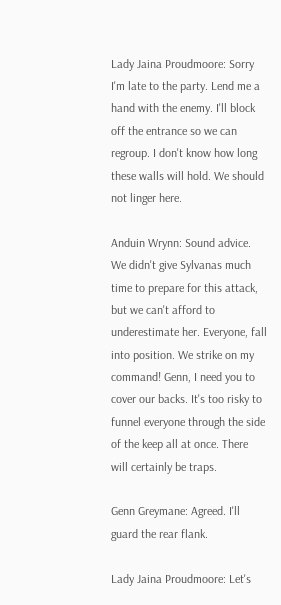Lady Jaina Proudmoore: Sorry I'm late to the party. Lend me a hand with the enemy. I'll block off the entrance so we can regroup. I don't know how long these walls will hold. We should not linger here.

Anduin Wrynn: Sound advice. We didn't give Sylvanas much time to prepare for this attack, but we can't afford to underestimate her. Everyone, fall into position. We strike on my command! Genn, I need you to cover our backs. It's too risky to funnel everyone through the side of the keep all at once. There will certainly be traps.

Genn Greymane: Agreed. I'll guard the rear flank.

Lady Jaina Proudmoore: Let's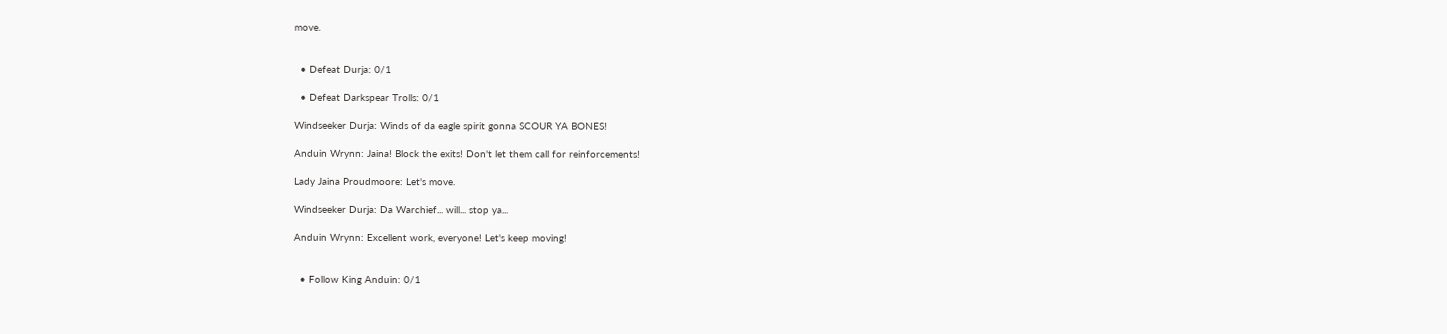move.


  • Defeat Durja: 0/1

  • Defeat Darkspear Trolls: 0/1

Windseeker Durja: Winds of da eagle spirit gonna SCOUR YA BONES!

Anduin Wrynn: Jaina! Block the exits! Don't let them call for reinforcements!

Lady Jaina Proudmoore: Let's move.

Windseeker Durja: Da Warchief... will... stop ya...

Anduin Wrynn: Excellent work, everyone! Let's keep moving!


  • Follow King Anduin: 0/1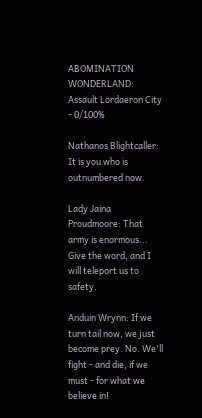ABOMINATION WONDERLAND: Assault Lordaeron City - 0/100%

Nathanos Blightcaller: It is you who is outnumbered now.

Lady Jaina Proudmoore: That army is enormous... Give the word, and I will teleport us to safety.

Anduin Wrynn: If we turn tail now, we just become prey. No. We'll fight - and die, if we must - for what we believe in!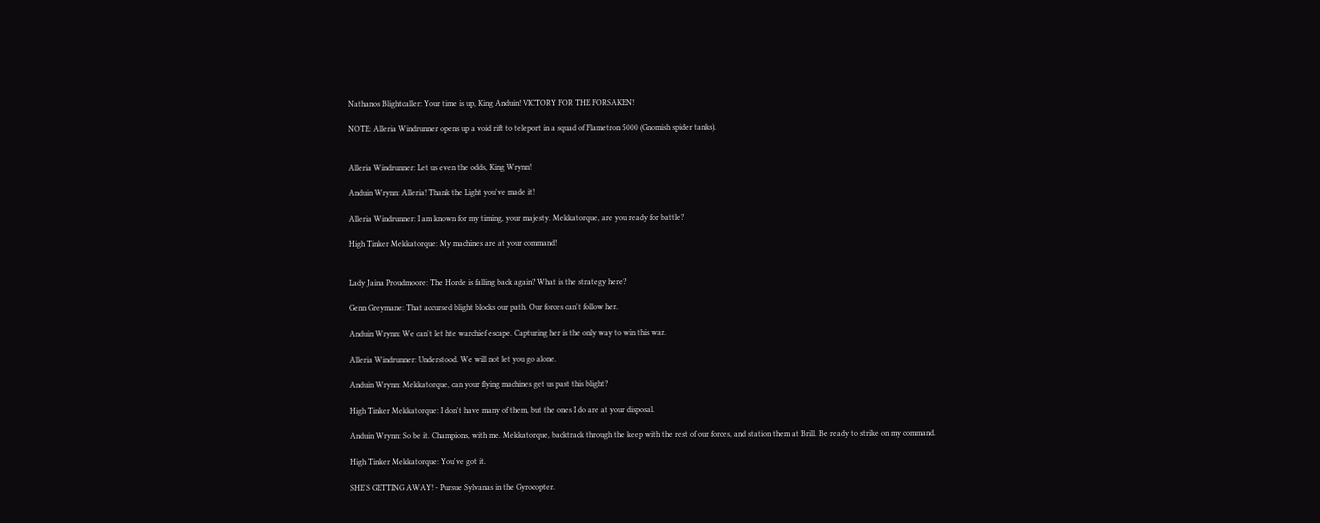Nathanos Blightcaller: Your time is up, King Anduin! VICTORY FOR THE FORSAKEN!

NOTE: Alleria Windrunner opens up a void rift to teleport in a squad of Flametron 5000 (Gnomish spider tanks).


Alleria Windrunner: Let us even the odds, King Wrynn!

Anduin Wrynn: Alleria! Thank the Light you've made it!

Alleria Windrunner: I am known for my timing, your majesty. Mekkatorque, are you ready for battle?

High Tinker Mekkatorque: My machines are at your command!


Lady Jaina Proudmoore: The Horde is falling back again? What is the strategy here?

Genn Greymane: That accursed blight blocks our path. Our forces can't follow her.

Anduin Wrynn: We can't let hte warchief escape. Capturing her is the only way to win this war.

Alleria Windrunner: Understood. We will not let you go alone.

Anduin Wrynn: Mekkatorque, can your flying machines get us past this blight?

High Tinker Mekkatorque: I don't have many of them, but the ones I do are at your disposal.

Anduin Wrynn: So be it. Champions, with me. Mekkatorque, backtrack through the keep with the rest of our forces, and station them at Brill. Be ready to strike on my command.

High Tinker Mekkatorque: You've got it.

SHE'S GETTING AWAY! - Pursue Sylvanas in the Gyrocopter.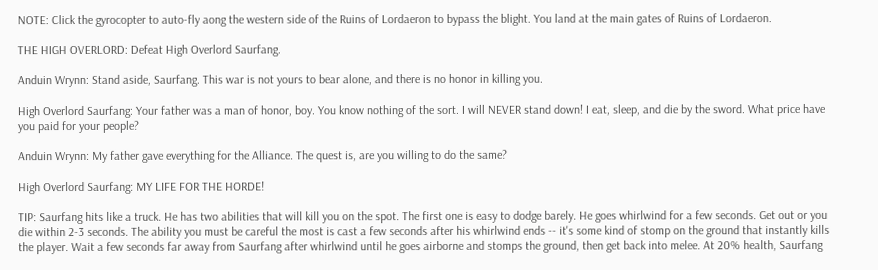NOTE: Click the gyrocopter to auto-fly aong the western side of the Ruins of Lordaeron to bypass the blight. You land at the main gates of Ruins of Lordaeron.

THE HIGH OVERLORD: Defeat High Overlord Saurfang.

Anduin Wrynn: Stand aside, Saurfang. This war is not yours to bear alone, and there is no honor in killing you.

High Overlord Saurfang: Your father was a man of honor, boy. You know nothing of the sort. I will NEVER stand down! I eat, sleep, and die by the sword. What price have you paid for your people?

Anduin Wrynn: My father gave everything for the Alliance. The quest is, are you willing to do the same?

High Overlord Saurfang: MY LIFE FOR THE HORDE!

TIP: Saurfang hits like a truck. He has two abilities that will kill you on the spot. The first one is easy to dodge barely. He goes whirlwind for a few seconds. Get out or you die within 2-3 seconds. The ability you must be careful the most is cast a few seconds after his whirlwind ends -- it's some kind of stomp on the ground that instantly kills the player. Wait a few seconds far away from Saurfang after whirlwind until he goes airborne and stomps the ground, then get back into melee. At 20% health, Saurfang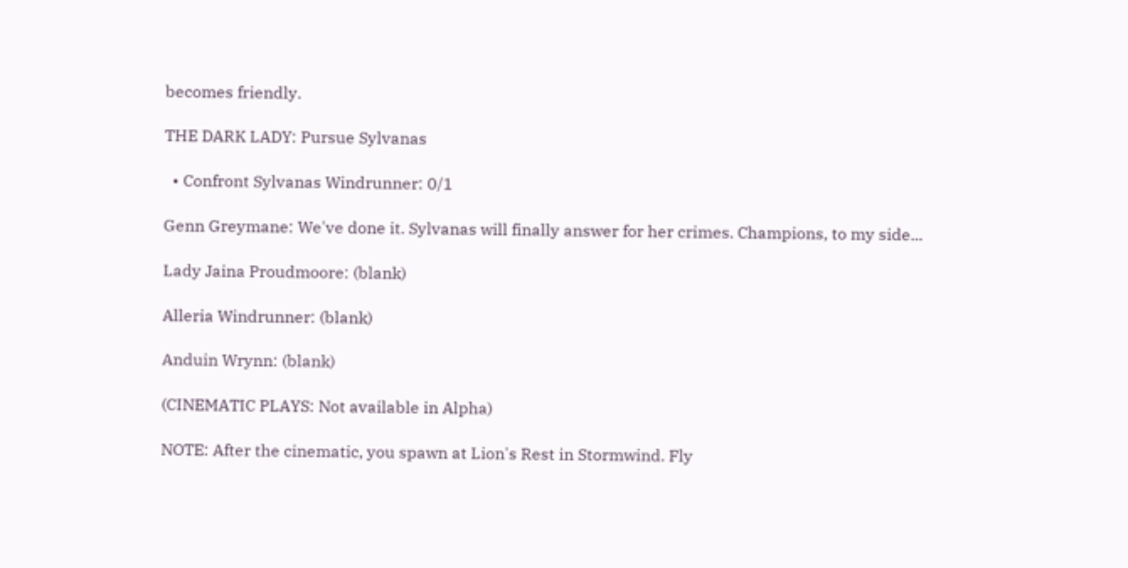becomes friendly.

THE DARK LADY: Pursue Sylvanas

  • Confront Sylvanas Windrunner: 0/1

Genn Greymane: We've done it. Sylvanas will finally answer for her crimes. Champions, to my side...

Lady Jaina Proudmoore: (blank)

Alleria Windrunner: (blank)

Anduin Wrynn: (blank)

(CINEMATIC PLAYS: Not available in Alpha)

NOTE: After the cinematic, you spawn at Lion's Rest in Stormwind. Fly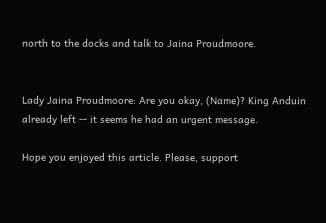north to the docks and talk to Jaina Proudmoore.


Lady Jaina Proudmoore: Are you okay, (Name)? King Anduin already left -- it seems he had an urgent message.

Hope you enjoyed this article. Please, support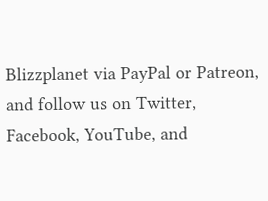Blizzplanet via PayPal or Patreon, and follow us on Twitter, Facebook, YouTube, and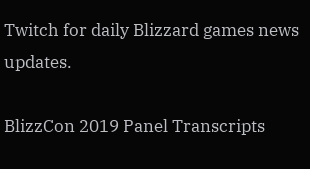Twitch for daily Blizzard games news updates.

BlizzCon 2019 Panel Transcripts